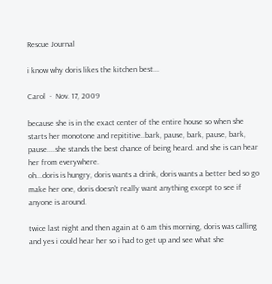Rescue Journal

i know why doris likes the kitchen best...

Carol  ·  Nov. 17, 2009

because she is in the exact center of the entire house so when she starts her monotone and repititive..bark, pause, bark, pause, bark, pause....she stands the best chance of being heard. and she is can hear her from everywhere.
oh...doris is hungry, doris wants a drink, doris wants a better bed so go make her one, doris doesn't really want anything except to see if anyone is around.

twice last night and then again at 6 am this morning, doris was calling and yes i could hear her so i had to get up and see what she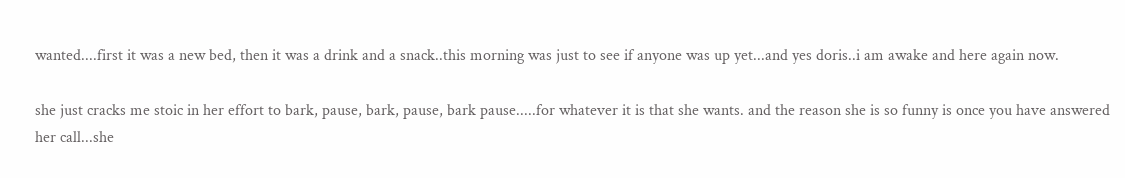wanted....first it was a new bed, then it was a drink and a snack..this morning was just to see if anyone was up yet...and yes doris..i am awake and here again now.

she just cracks me stoic in her effort to bark, pause, bark, pause, bark pause.....for whatever it is that she wants. and the reason she is so funny is once you have answered her call...she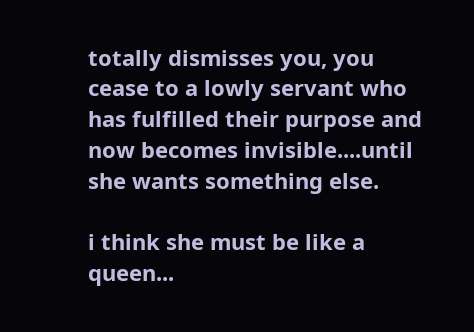totally dismisses you, you cease to a lowly servant who has fulfilled their purpose and now becomes invisible....until she wants something else.

i think she must be like a queen...